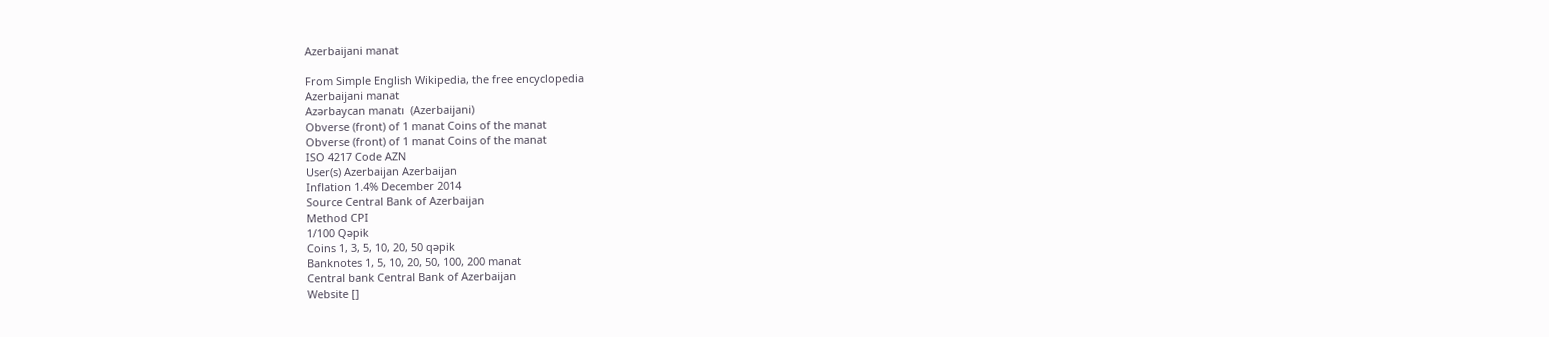Azerbaijani manat

From Simple English Wikipedia, the free encyclopedia
Azerbaijani manat
Azərbaycan manatı  (Azerbaijani)
Obverse (front) of 1 manat Coins of the manat
Obverse (front) of 1 manat Coins of the manat
ISO 4217 Code AZN
User(s) Azerbaijan Azerbaijan
Inflation 1.4% December 2014
Source Central Bank of Azerbaijan
Method CPI
1/100 Qəpik
Coins 1, 3, 5, 10, 20, 50 qəpik
Banknotes 1, 5, 10, 20, 50, 100, 200 manat
Central bank Central Bank of Azerbaijan
Website []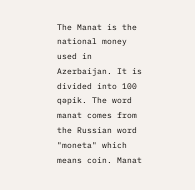The Manat is the national money used in Azerbaijan. It is divided into 100 qəpik. The word manat comes from the Russian word "moneta" which means coin. Manat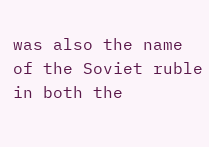was also the name of the Soviet ruble in both the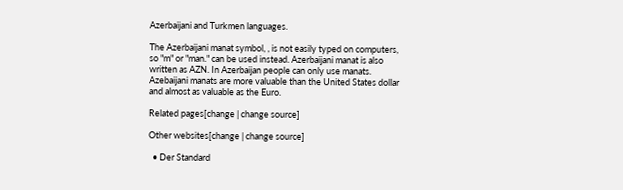Azerbaijani and Turkmen languages.

The Azerbaijani manat symbol, , is not easily typed on computers, so "m" or "man." can be used instead. Azerbaijani manat is also written as AZN. In Azerbaijan people can only use manats. Azebaijani manats are more valuable than the United States dollar and almost as valuable as the Euro.

Related pages[change | change source]

Other websites[change | change source]

  • Der Standard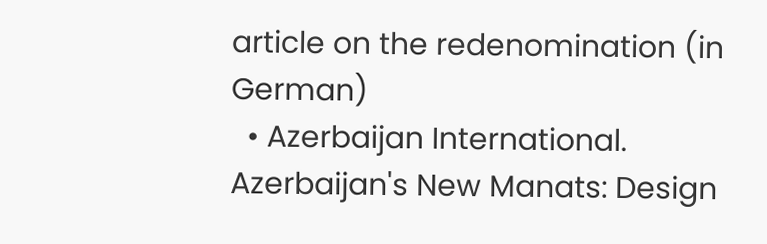article on the redenomination (in German)
  • Azerbaijan International. Azerbaijan's New Manats: Design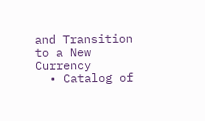and Transition to a New Currency
  • Catalog of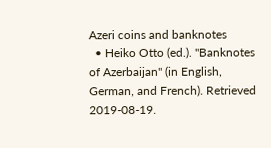Azeri coins and banknotes
  • Heiko Otto (ed.). "Banknotes of Azerbaijan" (in English, German, and French). Retrieved 2019-08-19.